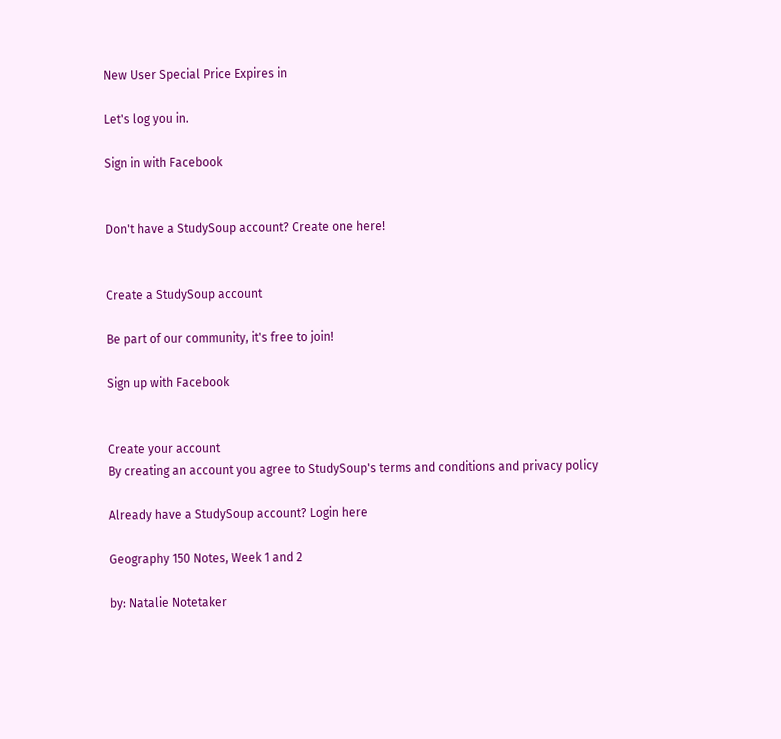New User Special Price Expires in

Let's log you in.

Sign in with Facebook


Don't have a StudySoup account? Create one here!


Create a StudySoup account

Be part of our community, it's free to join!

Sign up with Facebook


Create your account
By creating an account you agree to StudySoup's terms and conditions and privacy policy

Already have a StudySoup account? Login here

Geography 150 Notes, Week 1 and 2

by: Natalie Notetaker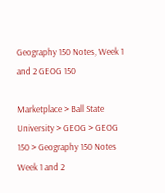Geography 150 Notes, Week 1 and 2 GEOG 150

Marketplace > Ball State University > GEOG > GEOG 150 > Geography 150 Notes Week 1 and 2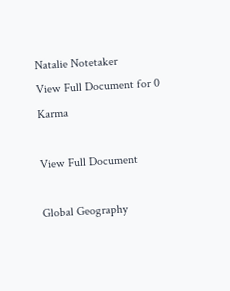Natalie Notetaker
View Full Document for 0 Karma

View Full Document

Global Geography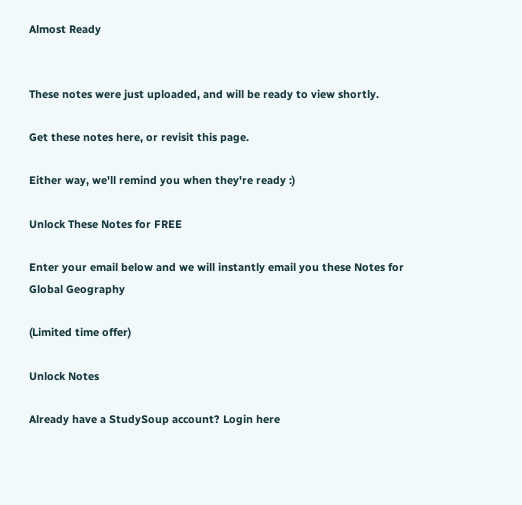Almost Ready


These notes were just uploaded, and will be ready to view shortly.

Get these notes here, or revisit this page.

Either way, we'll remind you when they're ready :)

Unlock These Notes for FREE

Enter your email below and we will instantly email you these Notes for Global Geography

(Limited time offer)

Unlock Notes

Already have a StudySoup account? Login here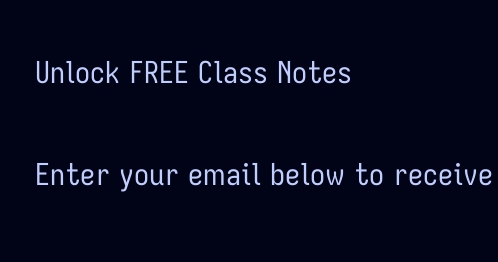Unlock FREE Class Notes

Enter your email below to receive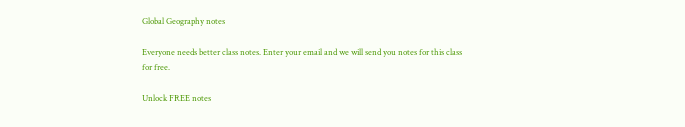Global Geography notes

Everyone needs better class notes. Enter your email and we will send you notes for this class for free.

Unlock FREE notes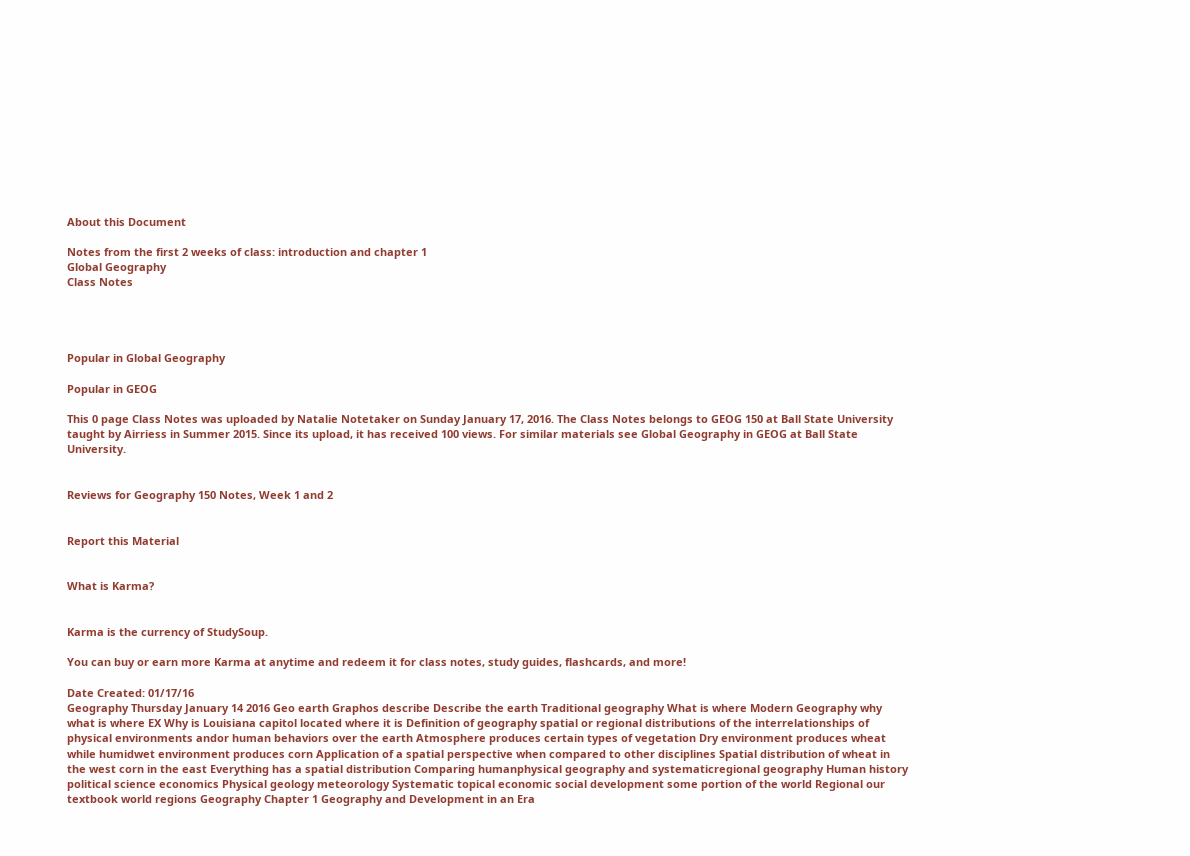About this Document

Notes from the first 2 weeks of class: introduction and chapter 1
Global Geography
Class Notes




Popular in Global Geography

Popular in GEOG

This 0 page Class Notes was uploaded by Natalie Notetaker on Sunday January 17, 2016. The Class Notes belongs to GEOG 150 at Ball State University taught by Airriess in Summer 2015. Since its upload, it has received 100 views. For similar materials see Global Geography in GEOG at Ball State University.


Reviews for Geography 150 Notes, Week 1 and 2


Report this Material


What is Karma?


Karma is the currency of StudySoup.

You can buy or earn more Karma at anytime and redeem it for class notes, study guides, flashcards, and more!

Date Created: 01/17/16
Geography Thursday January 14 2016 Geo earth Graphos describe Describe the earth Traditional geography What is where Modern Geography why what is where EX Why is Louisiana capitol located where it is Definition of geography spatial or regional distributions of the interrelationships of physical environments andor human behaviors over the earth Atmosphere produces certain types of vegetation Dry environment produces wheat while humidwet environment produces corn Application of a spatial perspective when compared to other disciplines Spatial distribution of wheat in the west corn in the east Everything has a spatial distribution Comparing humanphysical geography and systematicregional geography Human history political science economics Physical geology meteorology Systematic topical economic social development some portion of the world Regional our textbook world regions Geography Chapter 1 Geography and Development in an Era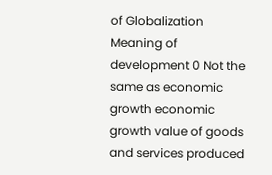of Globalization Meaning of development 0 Not the same as economic growth economic growth value of goods and services produced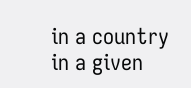in a country in a given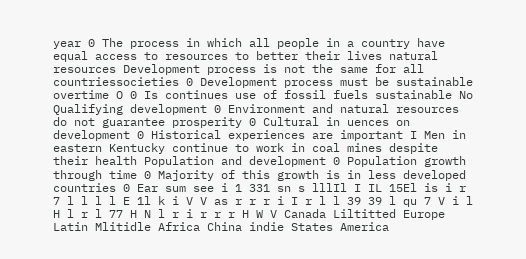year 0 The process in which all people in a country have equal access to resources to better their lives natural resources Development process is not the same for all countriessocieties 0 Development process must be sustainable overtime O 0 Is continues use of fossil fuels sustainable No Qualifying development 0 Environment and natural resources do not guarantee prosperity 0 Cultural in uences on development 0 Historical experiences are important I Men in eastern Kentucky continue to work in coal mines despite their health Population and development 0 Population growth through time 0 Majority of this growth is in less developed countries 0 Ear sum see i 1 331 sn s lllIl I IL 15El is i r 7 l l l l E 1l k i V V as r r r i I r l l 39 39 l qu 7 V i l H l r l 77 H N l r i r r r H W V Canada Liltitted Europe Latin Mlitidle Africa China indie States America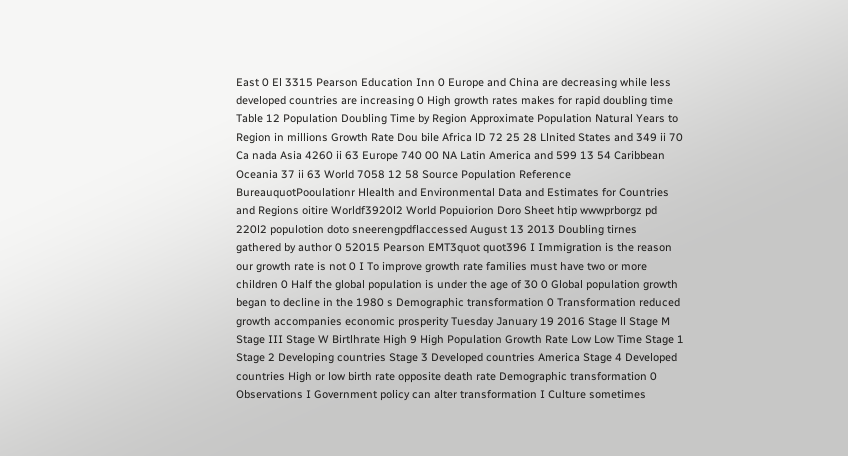East 0 El 3315 Pearson Education Inn 0 Europe and China are decreasing while less developed countries are increasing 0 High growth rates makes for rapid doubling time Table 12 Population Doubling Time by Region Approximate Population Natural Years to Region in millions Growth Rate Dou bile Africa lD 72 25 28 Llnited States and 349 ii 70 Ca nada Asia 4260 ii 63 Europe 740 00 NA Latin America and 599 13 54 Caribbean Oceania 37 ii 63 World 7058 12 58 Source Population Reference BureauquotPooulationr Hlealth and Environmental Data and Estimates for Countries and Regions oitire Worldf3920l2 World Popuiorion Doro Sheet htip wwwprborgz pd 220l2 populotion doto sneerengpdflaccessed August 13 2013 Doubling tirnes gathered by author 0 52015 Pearson EMT3quot quot396 I Immigration is the reason our growth rate is not 0 I To improve growth rate families must have two or more children 0 Half the global population is under the age of 30 0 Global population growth began to decline in the 1980 s Demographic transformation 0 Transformation reduced growth accompanies economic prosperity Tuesday January 19 2016 Stage ll Stage M Stage III Stage W Birtlhrate High 9 High Population Growth Rate Low Low Time Stage 1 Stage 2 Developing countries Stage 3 Developed countries America Stage 4 Developed countries High or low birth rate opposite death rate Demographic transformation 0 Observations I Government policy can alter transformation I Culture sometimes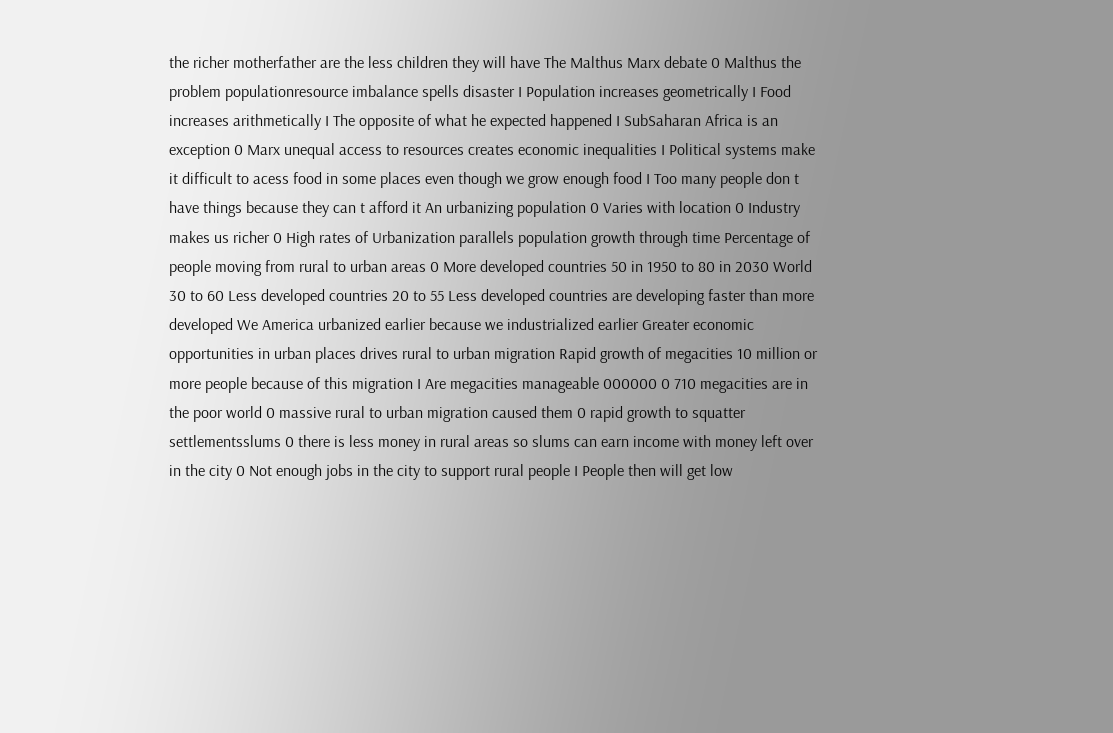the richer motherfather are the less children they will have The Malthus Marx debate 0 Malthus the problem populationresource imbalance spells disaster I Population increases geometrically I Food increases arithmetically I The opposite of what he expected happened I SubSaharan Africa is an exception 0 Marx unequal access to resources creates economic inequalities I Political systems make it difficult to acess food in some places even though we grow enough food I Too many people don t have things because they can t afford it An urbanizing population 0 Varies with location 0 Industry makes us richer 0 High rates of Urbanization parallels population growth through time Percentage of people moving from rural to urban areas 0 More developed countries 50 in 1950 to 80 in 2030 World 30 to 60 Less developed countries 20 to 55 Less developed countries are developing faster than more developed We America urbanized earlier because we industrialized earlier Greater economic opportunities in urban places drives rural to urban migration Rapid growth of megacities 10 million or more people because of this migration I Are megacities manageable 000000 0 710 megacities are in the poor world 0 massive rural to urban migration caused them 0 rapid growth to squatter settlementsslums 0 there is less money in rural areas so slums can earn income with money left over in the city 0 Not enough jobs in the city to support rural people I People then will get low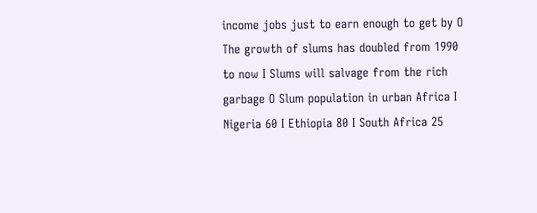income jobs just to earn enough to get by O The growth of slums has doubled from 1990 to now I Slums will salvage from the rich garbage O Slum population in urban Africa I Nigeria 60 I Ethiopia 80 I South Africa 25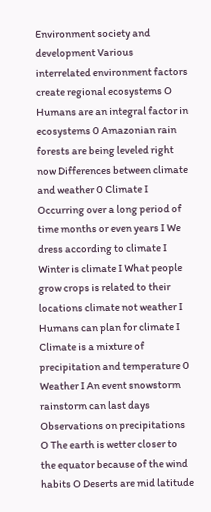Environment society and development Various interrelated environment factors create regional ecosystems O Humans are an integral factor in ecosystems 0 Amazonian rain forests are being leveled right now Differences between climate and weather 0 Climate I Occurring over a long period of time months or even years I We dress according to climate I Winter is climate I What people grow crops is related to their locations climate not weather I Humans can plan for climate I Climate is a mixture of precipitation and temperature 0 Weather I An event snowstorm rainstorm can last days Observations on precipitations O The earth is wetter closer to the equator because of the wind habits O Deserts are mid latitude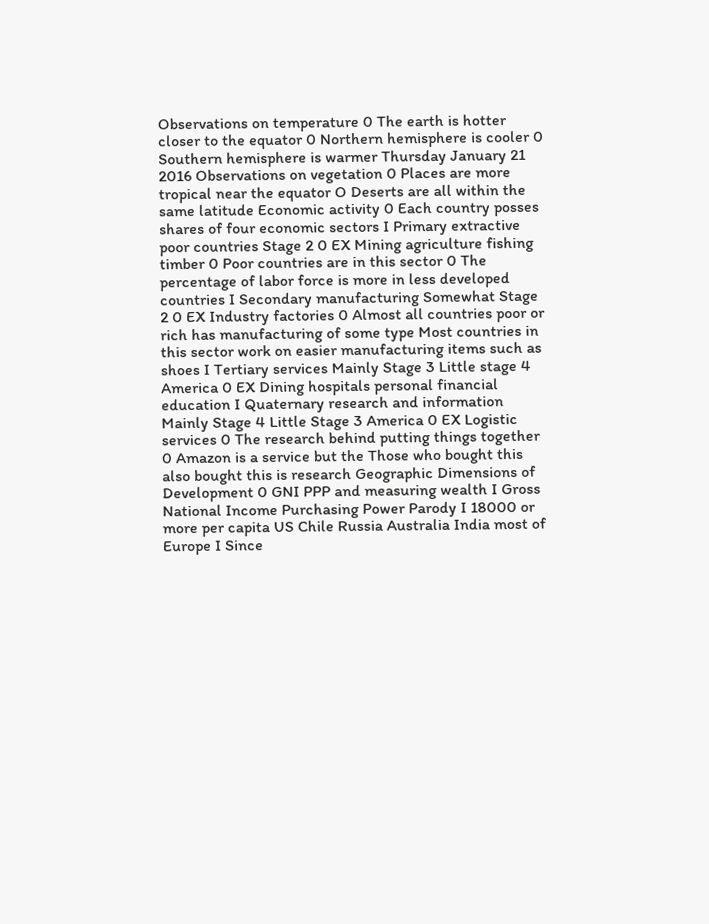Observations on temperature 0 The earth is hotter closer to the equator 0 Northern hemisphere is cooler 0 Southern hemisphere is warmer Thursday January 21 2016 Observations on vegetation 0 Places are more tropical near the equator O Deserts are all within the same latitude Economic activity 0 Each country posses shares of four economic sectors I Primary extractive poor countries Stage 2 0 EX Mining agriculture fishing timber 0 Poor countries are in this sector 0 The percentage of labor force is more in less developed countries I Secondary manufacturing Somewhat Stage 2 0 EX Industry factories 0 Almost all countries poor or rich has manufacturing of some type Most countries in this sector work on easier manufacturing items such as shoes I Tertiary services Mainly Stage 3 Little stage 4 America 0 EX Dining hospitals personal financial education I Quaternary research and information Mainly Stage 4 Little Stage 3 America 0 EX Logistic services 0 The research behind putting things together 0 Amazon is a service but the Those who bought this also bought this is research Geographic Dimensions of Development 0 GNI PPP and measuring wealth I Gross National Income Purchasing Power Parody I 18000 or more per capita US Chile Russia Australia India most of Europe I Since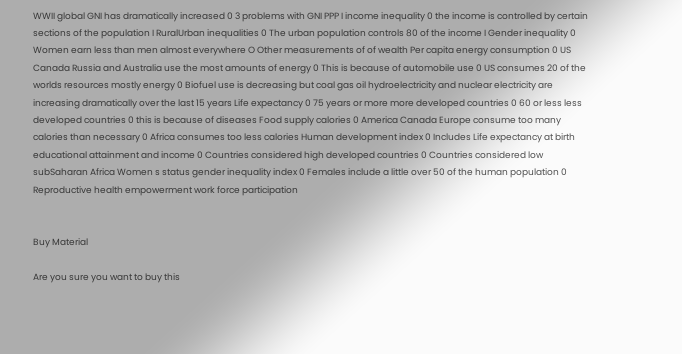WWII global GNI has dramatically increased 0 3 problems with GNI PPP I income inequality 0 the income is controlled by certain sections of the population I RuralUrban inequalities 0 The urban population controls 80 of the income I Gender inequality 0 Women earn less than men almost everywhere O Other measurements of of wealth Per capita energy consumption 0 US Canada Russia and Australia use the most amounts of energy 0 This is because of automobile use 0 US consumes 20 of the worlds resources mostly energy 0 Biofuel use is decreasing but coal gas oil hydroelectricity and nuclear electricity are increasing dramatically over the last 15 years Life expectancy 0 75 years or more more developed countries 0 60 or less less developed countries 0 this is because of diseases Food supply calories 0 America Canada Europe consume too many calories than necessary 0 Africa consumes too less calories Human development index 0 Includes Life expectancy at birth educational attainment and income 0 Countries considered high developed countries 0 Countries considered low subSaharan Africa Women s status gender inequality index 0 Females include a little over 50 of the human population 0 Reproductive health empowerment work force participation


Buy Material

Are you sure you want to buy this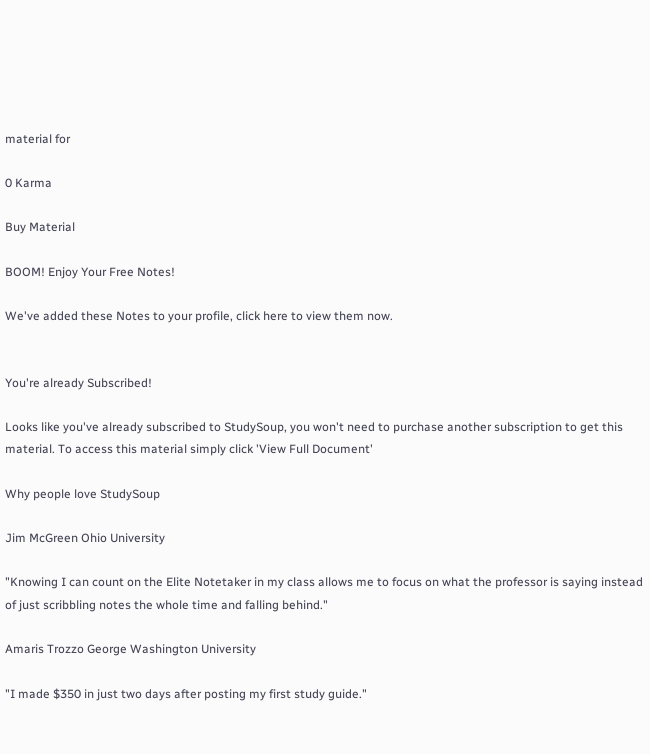material for

0 Karma

Buy Material

BOOM! Enjoy Your Free Notes!

We've added these Notes to your profile, click here to view them now.


You're already Subscribed!

Looks like you've already subscribed to StudySoup, you won't need to purchase another subscription to get this material. To access this material simply click 'View Full Document'

Why people love StudySoup

Jim McGreen Ohio University

"Knowing I can count on the Elite Notetaker in my class allows me to focus on what the professor is saying instead of just scribbling notes the whole time and falling behind."

Amaris Trozzo George Washington University

"I made $350 in just two days after posting my first study guide."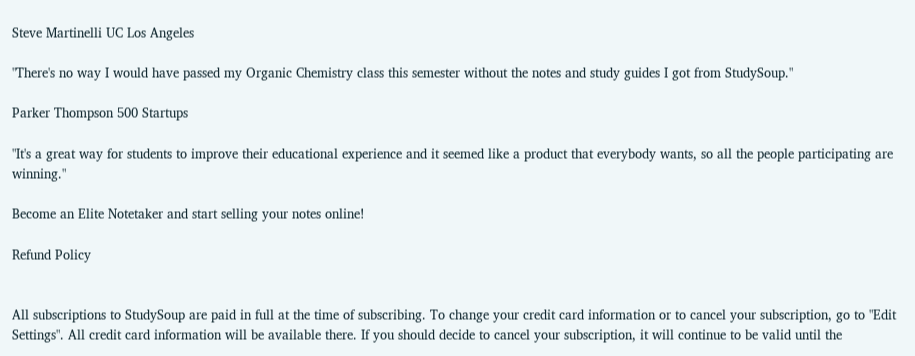Steve Martinelli UC Los Angeles

"There's no way I would have passed my Organic Chemistry class this semester without the notes and study guides I got from StudySoup."

Parker Thompson 500 Startups

"It's a great way for students to improve their educational experience and it seemed like a product that everybody wants, so all the people participating are winning."

Become an Elite Notetaker and start selling your notes online!

Refund Policy


All subscriptions to StudySoup are paid in full at the time of subscribing. To change your credit card information or to cancel your subscription, go to "Edit Settings". All credit card information will be available there. If you should decide to cancel your subscription, it will continue to be valid until the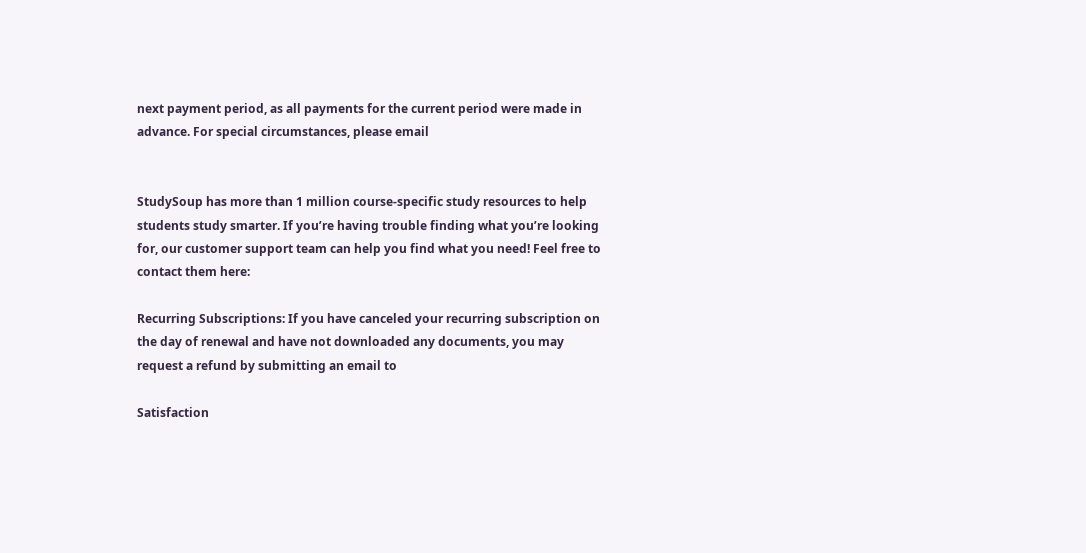next payment period, as all payments for the current period were made in advance. For special circumstances, please email


StudySoup has more than 1 million course-specific study resources to help students study smarter. If you’re having trouble finding what you’re looking for, our customer support team can help you find what you need! Feel free to contact them here:

Recurring Subscriptions: If you have canceled your recurring subscription on the day of renewal and have not downloaded any documents, you may request a refund by submitting an email to

Satisfaction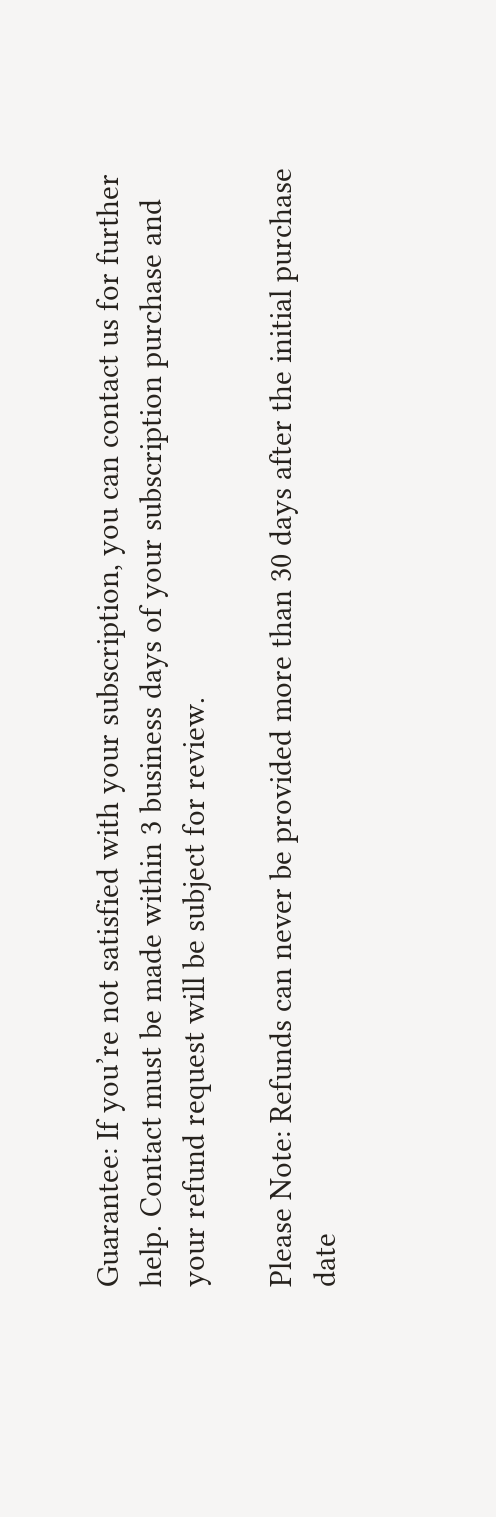Guarantee: If you’re not satisfied with your subscription, you can contact us for further help. Contact must be made within 3 business days of your subscription purchase and your refund request will be subject for review.

Please Note: Refunds can never be provided more than 30 days after the initial purchase date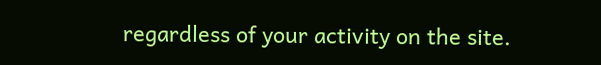regardless of your activity on the site.